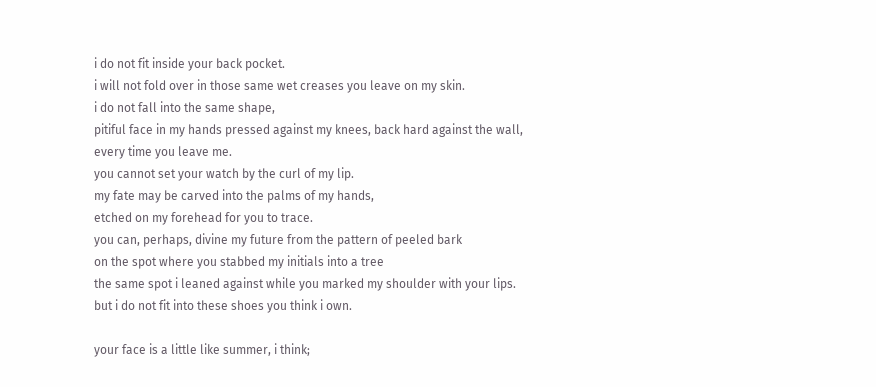i do not fit inside your back pocket.
i will not fold over in those same wet creases you leave on my skin.
i do not fall into the same shape,
pitiful face in my hands pressed against my knees, back hard against the wall,
every time you leave me.
you cannot set your watch by the curl of my lip.
my fate may be carved into the palms of my hands,
etched on my forehead for you to trace.
you can, perhaps, divine my future from the pattern of peeled bark
on the spot where you stabbed my initials into a tree
the same spot i leaned against while you marked my shoulder with your lips.
but i do not fit into these shoes you think i own.

your face is a little like summer, i think;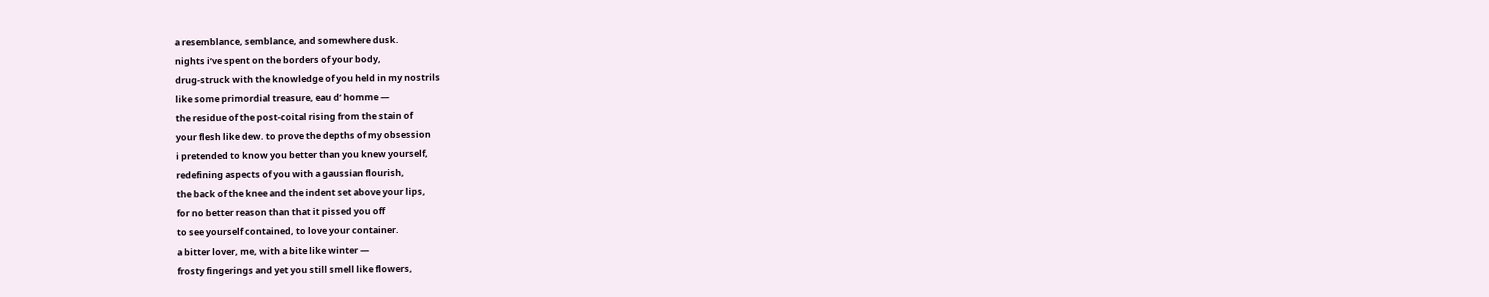a resemblance, semblance, and somewhere dusk.
nights i’ve spent on the borders of your body,
drug-struck with the knowledge of you held in my nostrils
like some primordial treasure, eau d’ homme —
the residue of the post-coital rising from the stain of
your flesh like dew. to prove the depths of my obsession
i pretended to know you better than you knew yourself,
redefining aspects of you with a gaussian flourish,
the back of the knee and the indent set above your lips,
for no better reason than that it pissed you off
to see yourself contained, to love your container.
a bitter lover, me, with a bite like winter —
frosty fingerings and yet you still smell like flowers,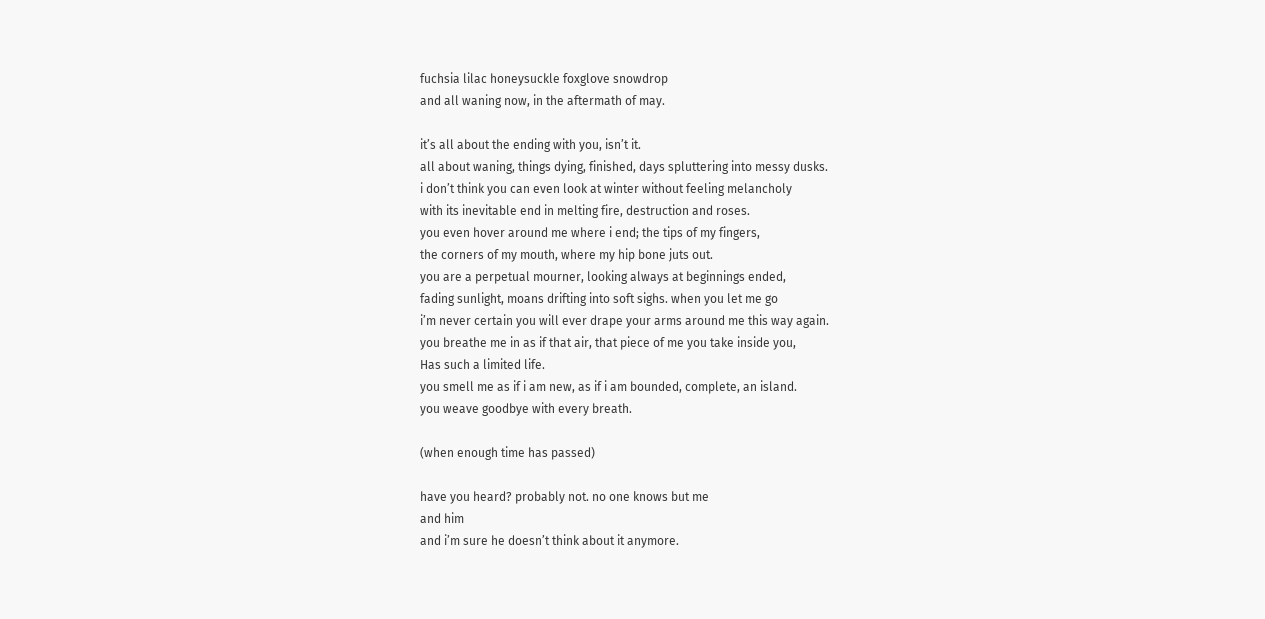fuchsia lilac honeysuckle foxglove snowdrop
and all waning now, in the aftermath of may.

it’s all about the ending with you, isn’t it.
all about waning, things dying, finished, days spluttering into messy dusks.
i don’t think you can even look at winter without feeling melancholy
with its inevitable end in melting fire, destruction and roses.
you even hover around me where i end; the tips of my fingers,
the corners of my mouth, where my hip bone juts out.
you are a perpetual mourner, looking always at beginnings ended,
fading sunlight, moans drifting into soft sighs. when you let me go
i’m never certain you will ever drape your arms around me this way again.
you breathe me in as if that air, that piece of me you take inside you,
Has such a limited life.
you smell me as if i am new, as if i am bounded, complete, an island.
you weave goodbye with every breath.

(when enough time has passed)

have you heard? probably not. no one knows but me
and him
and i’m sure he doesn’t think about it anymore.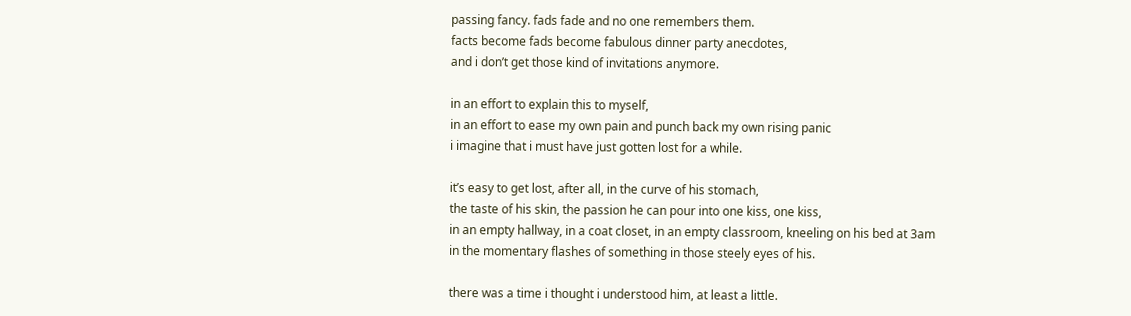passing fancy. fads fade and no one remembers them.
facts become fads become fabulous dinner party anecdotes,
and i don’t get those kind of invitations anymore.

in an effort to explain this to myself,
in an effort to ease my own pain and punch back my own rising panic
i imagine that i must have just gotten lost for a while.

it’s easy to get lost, after all, in the curve of his stomach,
the taste of his skin, the passion he can pour into one kiss, one kiss,
in an empty hallway, in a coat closet, in an empty classroom, kneeling on his bed at 3am
in the momentary flashes of something in those steely eyes of his.

there was a time i thought i understood him, at least a little.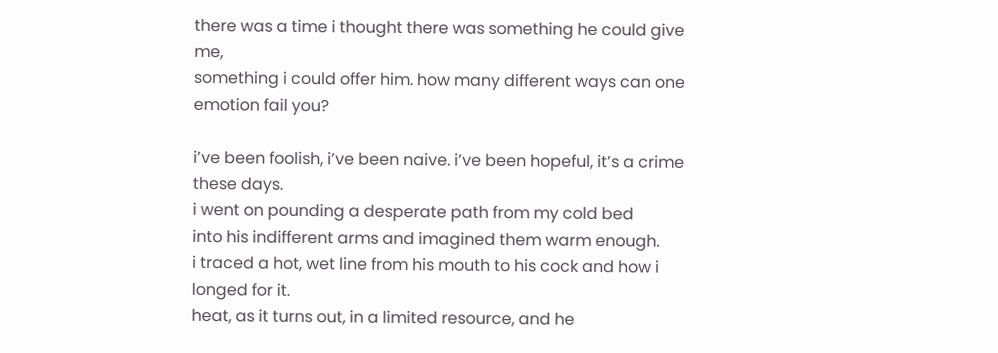there was a time i thought there was something he could give me,
something i could offer him. how many different ways can one emotion fail you?

i’ve been foolish, i’ve been naive. i’ve been hopeful, it’s a crime these days.
i went on pounding a desperate path from my cold bed
into his indifferent arms and imagined them warm enough.
i traced a hot, wet line from his mouth to his cock and how i longed for it.
heat, as it turns out, in a limited resource, and he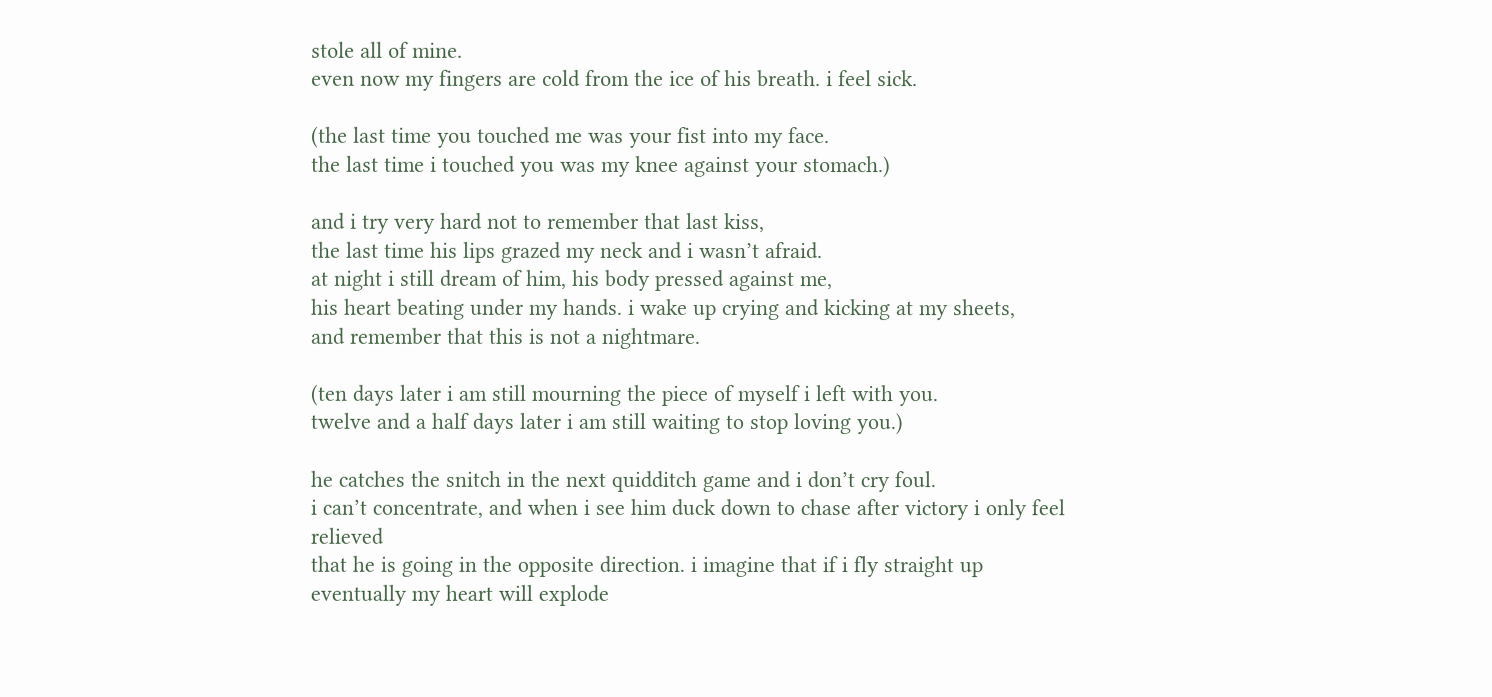stole all of mine.
even now my fingers are cold from the ice of his breath. i feel sick.

(the last time you touched me was your fist into my face.
the last time i touched you was my knee against your stomach.)

and i try very hard not to remember that last kiss,
the last time his lips grazed my neck and i wasn’t afraid.
at night i still dream of him, his body pressed against me,
his heart beating under my hands. i wake up crying and kicking at my sheets,
and remember that this is not a nightmare.

(ten days later i am still mourning the piece of myself i left with you.
twelve and a half days later i am still waiting to stop loving you.)

he catches the snitch in the next quidditch game and i don’t cry foul.
i can’t concentrate, and when i see him duck down to chase after victory i only feel relieved
that he is going in the opposite direction. i imagine that if i fly straight up
eventually my heart will explode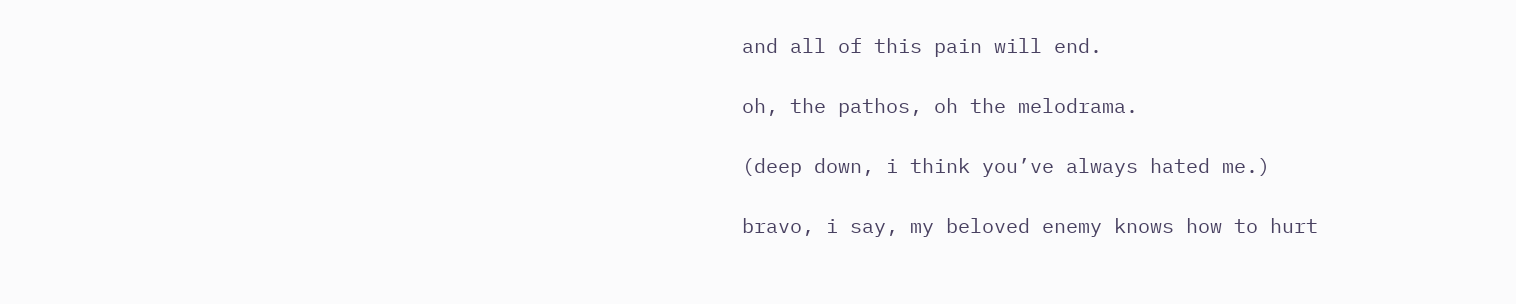and all of this pain will end.

oh, the pathos, oh the melodrama.

(deep down, i think you’ve always hated me.)

bravo, i say, my beloved enemy knows how to hurt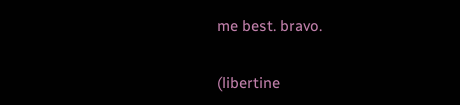me best. bravo.

(libertine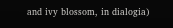and ivy blossom, in dialogia)